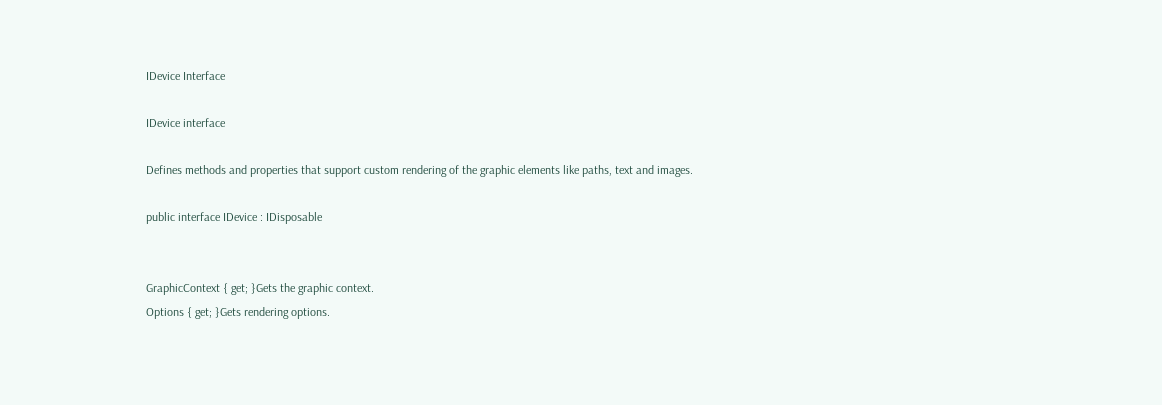IDevice Interface

IDevice interface

Defines methods and properties that support custom rendering of the graphic elements like paths, text and images.

public interface IDevice : IDisposable


GraphicContext { get; }Gets the graphic context.
Options { get; }Gets rendering options.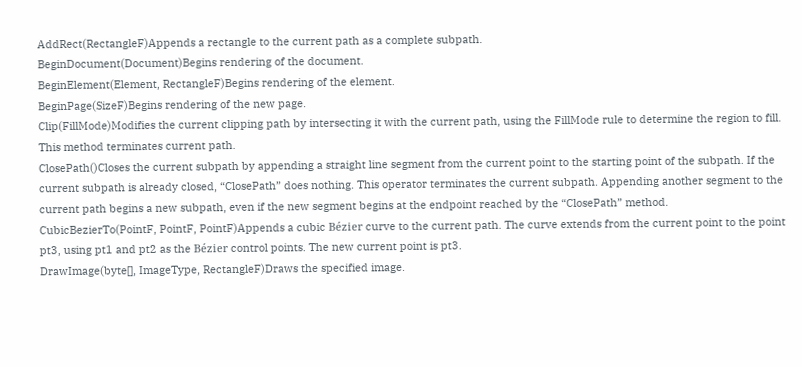AddRect(RectangleF)Appends a rectangle to the current path as a complete subpath.
BeginDocument(Document)Begins rendering of the document.
BeginElement(Element, RectangleF)Begins rendering of the element.
BeginPage(SizeF)Begins rendering of the new page.
Clip(FillMode)Modifies the current clipping path by intersecting it with the current path, using the FillMode rule to determine the region to fill. This method terminates current path.
ClosePath()Closes the current subpath by appending a straight line segment from the current point to the starting point of the subpath. If the current subpath is already closed, “ClosePath” does nothing. This operator terminates the current subpath. Appending another segment to the current path begins a new subpath, even if the new segment begins at the endpoint reached by the “ClosePath” method.
CubicBezierTo(PointF, PointF, PointF)Appends a cubic Bézier curve to the current path. The curve extends from the current point to the point pt3, using pt1 and pt2 as the Bézier control points. The new current point is pt3.
DrawImage(byte[], ImageType, RectangleF)Draws the specified image.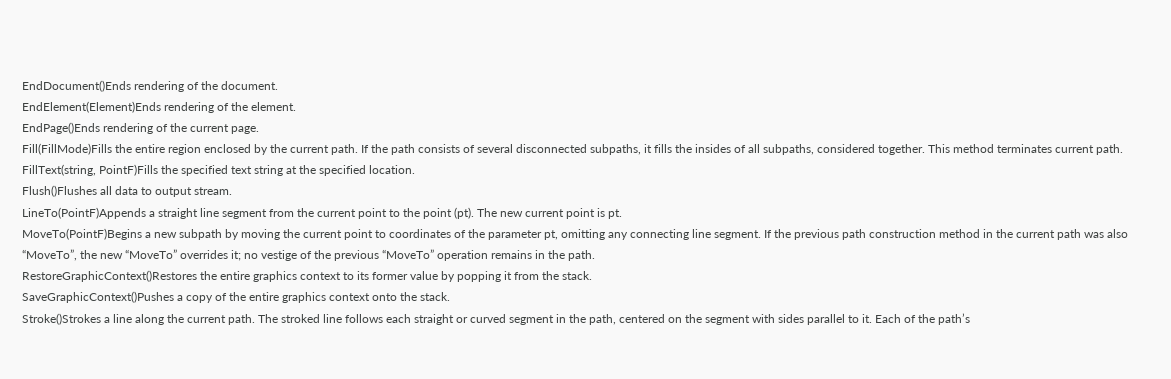EndDocument()Ends rendering of the document.
EndElement(Element)Ends rendering of the element.
EndPage()Ends rendering of the current page.
Fill(FillMode)Fills the entire region enclosed by the current path. If the path consists of several disconnected subpaths, it fills the insides of all subpaths, considered together. This method terminates current path.
FillText(string, PointF)Fills the specified text string at the specified location.
Flush()Flushes all data to output stream.
LineTo(PointF)Appends a straight line segment from the current point to the point (pt). The new current point is pt.
MoveTo(PointF)Begins a new subpath by moving the current point to coordinates of the parameter pt, omitting any connecting line segment. If the previous path construction method in the current path was also “MoveTo”, the new “MoveTo” overrides it; no vestige of the previous “MoveTo” operation remains in the path.
RestoreGraphicContext()Restores the entire graphics context to its former value by popping it from the stack.
SaveGraphicContext()Pushes a copy of the entire graphics context onto the stack.
Stroke()Strokes a line along the current path. The stroked line follows each straight or curved segment in the path, centered on the segment with sides parallel to it. Each of the path’s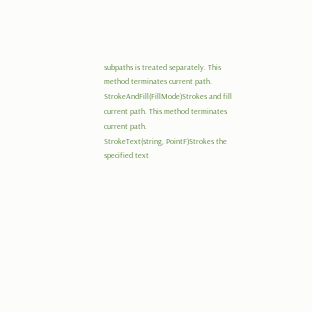subpaths is treated separately. This method terminates current path.
StrokeAndFill(FillMode)Strokes and fill current path. This method terminates current path.
StrokeText(string, PointF)Strokes the specified text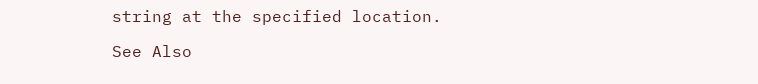string at the specified location.

See Also